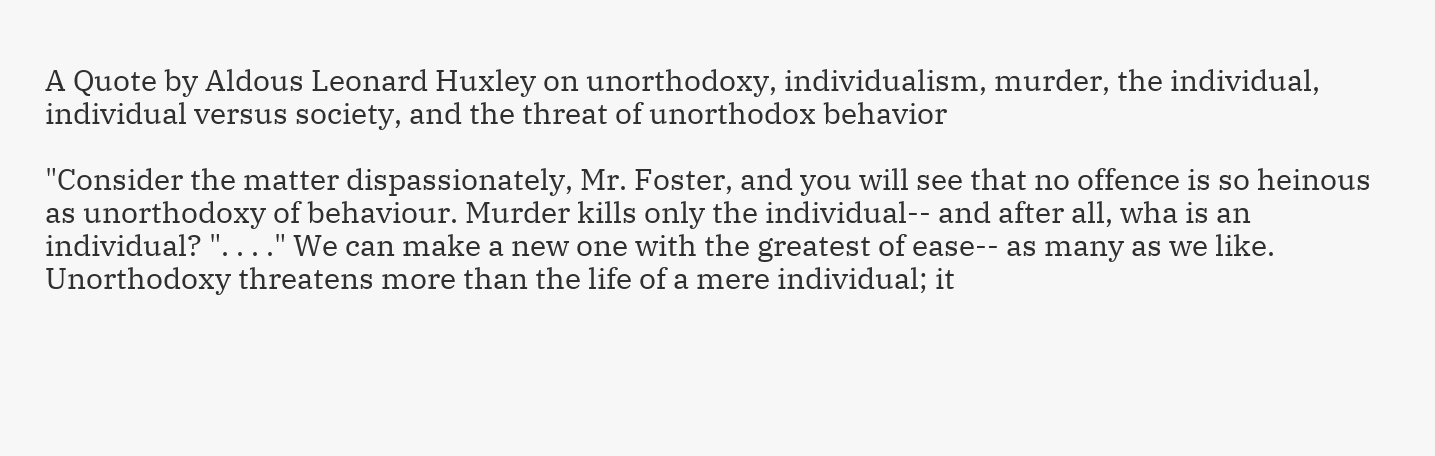A Quote by Aldous Leonard Huxley on unorthodoxy, individualism, murder, the individual, individual versus society, and the threat of unorthodox behavior

"Consider the matter dispassionately, Mr. Foster, and you will see that no offence is so heinous as unorthodoxy of behaviour. Murder kills only the individual-- and after all, wha is an individual? ". . . ." We can make a new one with the greatest of ease-- as many as we like. Unorthodoxy threatens more than the life of a mere individual; it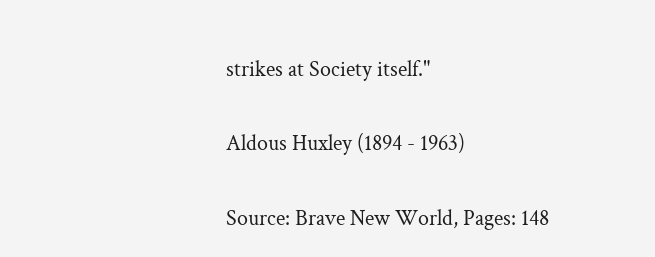strikes at Society itself."

Aldous Huxley (1894 - 1963)

Source: Brave New World, Pages: 148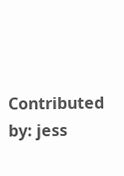Contributed by: jess